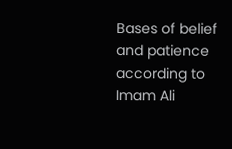Bases of belief and patience according to Imam Ali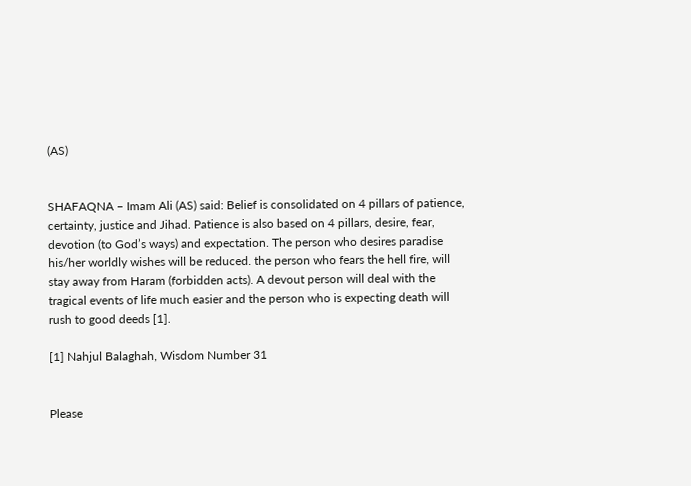(AS)


SHAFAQNA – Imam Ali (AS) said: Belief is consolidated on 4 pillars of patience, certainty, justice and Jihad. Patience is also based on 4 pillars, desire, fear, devotion (to God’s ways) and expectation. The person who desires paradise his/her worldly wishes will be reduced. the person who fears the hell fire, will stay away from Haram (forbidden acts). A devout person will deal with the tragical events of life much easier and the person who is expecting death will rush to good deeds [1].

[1] Nahjul Balaghah, Wisdom Number 31


Please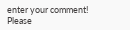enter your comment!
Please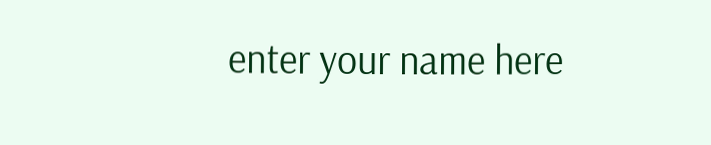enter your name here